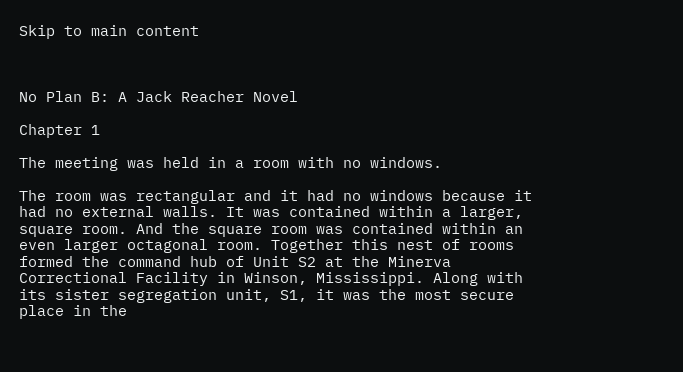Skip to main content



No Plan B: A Jack Reacher Novel

Chapter 1

The meeting was held in a room with no windows.

The room was rectangular and it had no windows because it had no external walls. It was contained within a larger, square room. And the square room was contained within an even larger octagonal room. Together this nest of rooms formed the command hub of Unit S2 at the Minerva Correctional Facility in Winson, Mississippi. Along with its sister segregation unit, S1, it was the most secure place in the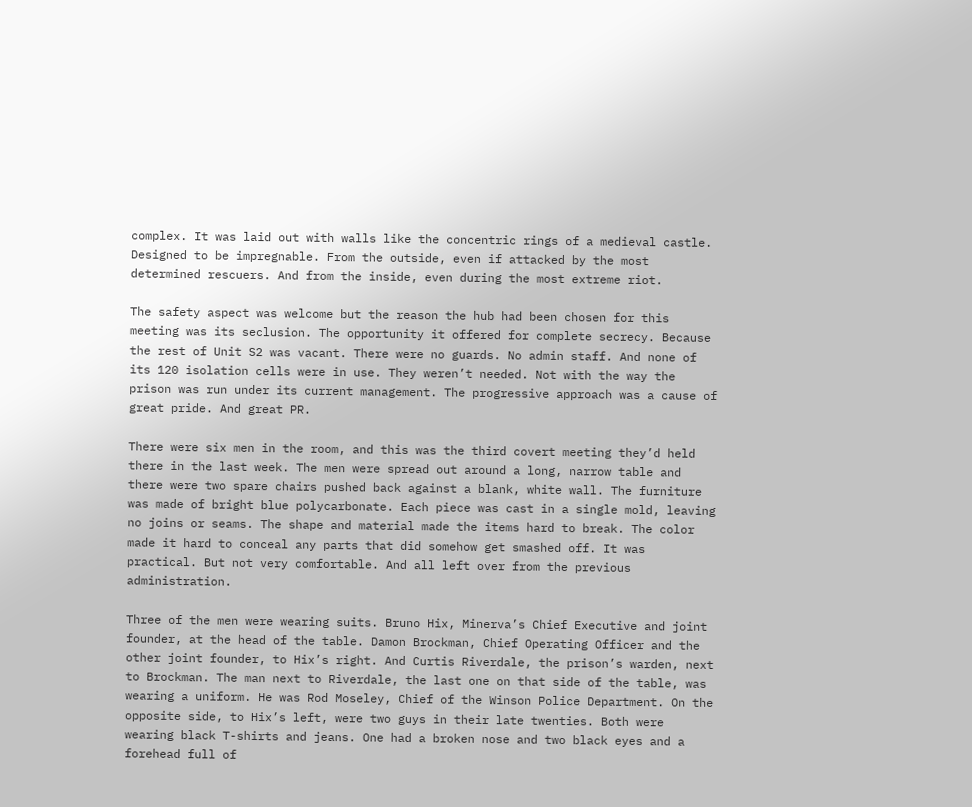complex. It was laid out with walls like the concentric rings of a medieval castle. Designed to be impregnable. From the outside, even if attacked by the most determined rescuers. And from the inside, even during the most extreme riot.

The safety aspect was welcome but the reason the hub had been chosen for this meeting was its seclusion. The opportunity it offered for complete secrecy. Because the rest of Unit S2 was vacant. There were no guards. No admin staff. And none of its 120 isolation cells were in use. They weren’t needed. Not with the way the prison was run under its current management. The progressive approach was a cause of great pride. And great PR.

There were six men in the room, and this was the third covert meeting they’d held there in the last week. The men were spread out around a long, narrow table and there were two spare chairs pushed back against a blank, white wall. The furniture was made of bright blue polycarbonate. Each piece was cast in a single mold, leaving no joins or seams. The shape and material made the items hard to break. The color made it hard to conceal any parts that did somehow get smashed off. It was practical. But not very comfortable. And all left over from the previous administration.

Three of the men were wearing suits. Bruno Hix, Minerva’s Chief Executive and joint founder, at the head of the table. Damon Brockman, Chief Operating Officer and the other joint founder, to Hix’s right. And Curtis Riverdale, the prison’s warden, next to Brockman. The man next to Riverdale, the last one on that side of the table, was wearing a uniform. He was Rod Moseley, Chief of the Winson Police Department. On the opposite side, to Hix’s left, were two guys in their late twenties. Both were wearing black T-shirts and jeans. One had a broken nose and two black eyes and a forehead full of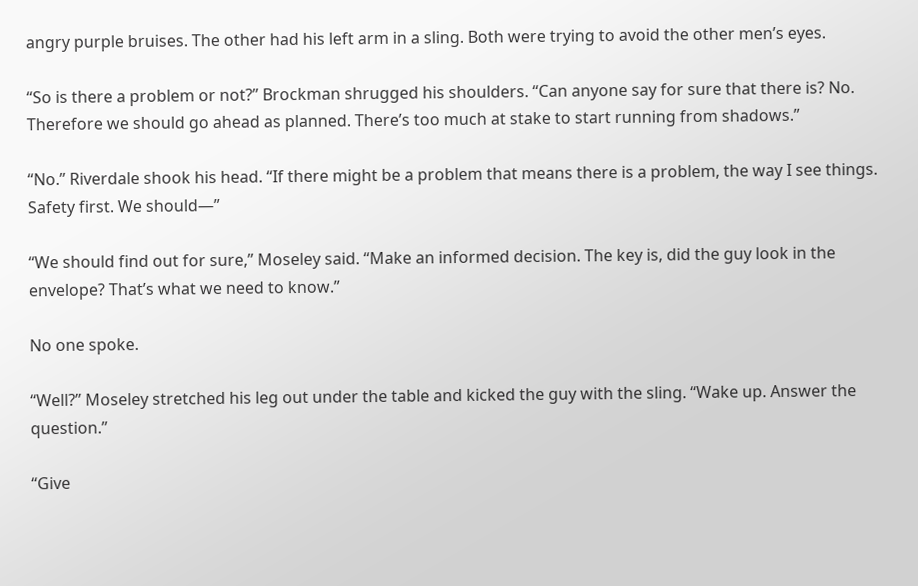angry purple bruises. The other had his left arm in a sling. Both were trying to avoid the other men’s eyes.

“So is there a problem or not?” Brockman shrugged his shoulders. “Can anyone say for sure that there is? No. Therefore we should go ahead as planned. There’s too much at stake to start running from shadows.”

“No.” Riverdale shook his head. “If there might be a problem that means there is a problem, the way I see things. Safety first. We should—”

“We should find out for sure,” Moseley said. “Make an informed decision. The key is, did the guy look in the envelope? That’s what we need to know.”

No one spoke.

“Well?” Moseley stretched his leg out under the table and kicked the guy with the sling. “Wake up. Answer the question.”

“Give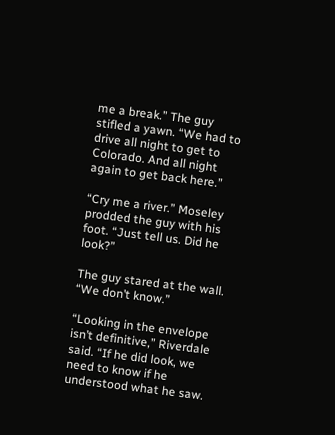me a break.” The guy stifled a yawn. “We had to drive all night to get to Colorado. And all night again to get back here.”

“Cry me a river.” Moseley prodded the guy with his foot. “Just tell us. Did he look?”

The guy stared at the wall. “We don’t know.”

“Looking in the envelope isn’t definitive,” Riverdale said. “If he did look, we need to know if he understood what he saw.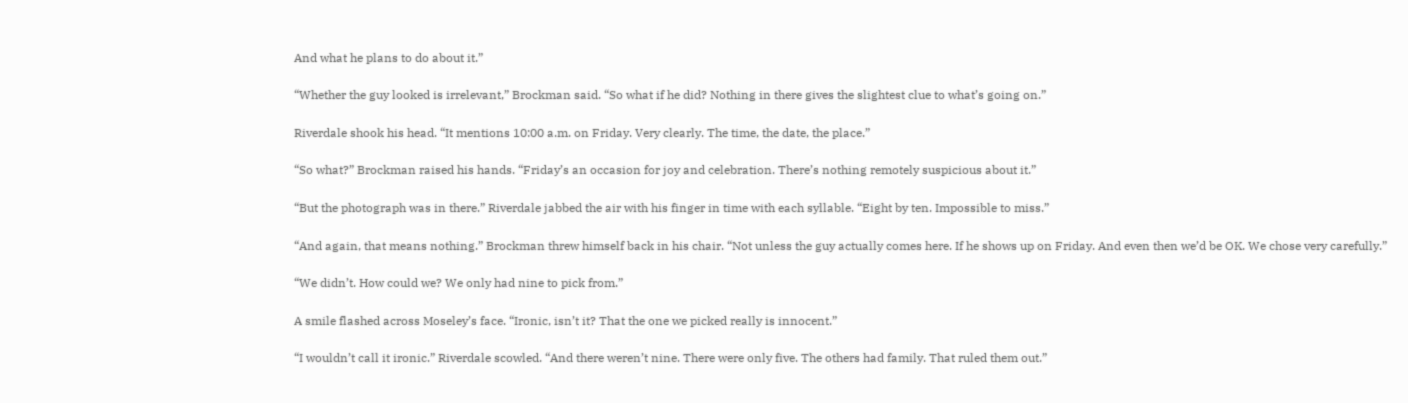And what he plans to do about it.”

“Whether the guy looked is irrelevant,” Brockman said. “So what if he did? Nothing in there gives the slightest clue to what’s going on.”

Riverdale shook his head. “It mentions 10:00 a.m. on Friday. Very clearly. The time, the date, the place.”

“So what?” Brockman raised his hands. “Friday’s an occasion for joy and celebration. There’s nothing remotely suspicious about it.”

“But the photograph was in there.” Riverdale jabbed the air with his finger in time with each syllable. “Eight by ten. Impossible to miss.”

“And again, that means nothing.” Brockman threw himself back in his chair. “Not unless the guy actually comes here. If he shows up on Friday. And even then we’d be OK. We chose very carefully.”

“We didn’t. How could we? We only had nine to pick from.”

A smile flashed across Moseley’s face. “Ironic, isn’t it? That the one we picked really is innocent.”

“I wouldn’t call it ironic.” Riverdale scowled. “And there weren’t nine. There were only five. The others had family. That ruled them out.”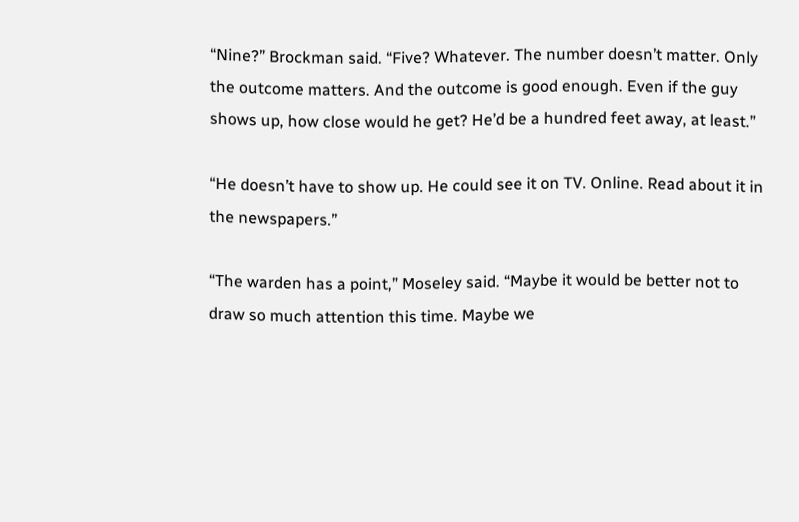“Nine?” Brockman said. “Five? Whatever. The number doesn’t matter. Only the outcome matters. And the outcome is good enough. Even if the guy shows up, how close would he get? He’d be a hundred feet away, at least.”

“He doesn’t have to show up. He could see it on TV. Online. Read about it in the newspapers.”

“The warden has a point,” Moseley said. “Maybe it would be better not to draw so much attention this time. Maybe we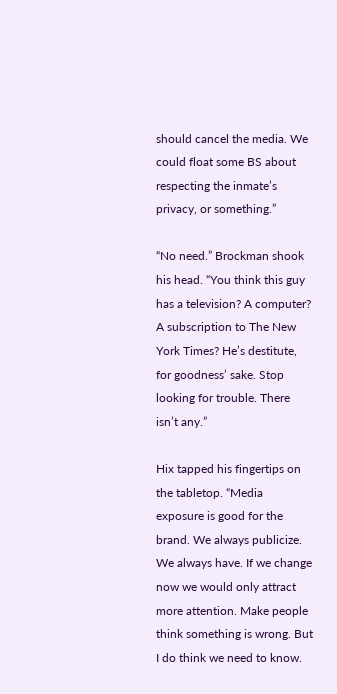should cancel the media. We could float some BS about respecting the inmate’s privacy, or something.”

“No need.” Brockman shook his head. “You think this guy has a television? A computer? A subscription to The New York Times? He’s destitute, for goodness’ sake. Stop looking for trouble. There isn’t any.”

Hix tapped his fingertips on the tabletop. “Media exposure is good for the brand. We always publicize. We always have. If we change now we would only attract more attention. Make people think something is wrong. But I do think we need to know.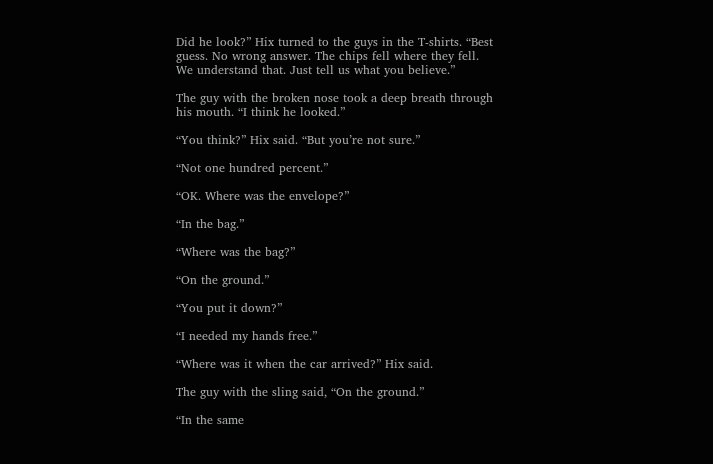Did he look?” Hix turned to the guys in the T-shirts. “Best guess. No wrong answer. The chips fell where they fell. We understand that. Just tell us what you believe.”

The guy with the broken nose took a deep breath through his mouth. “I think he looked.”

“You think?” Hix said. “But you’re not sure.”

“Not one hundred percent.”

“OK. Where was the envelope?”

“In the bag.”

“Where was the bag?”

“On the ground.”

“You put it down?”

“I needed my hands free.”

“Where was it when the car arrived?” Hix said.

The guy with the sling said, “On the ground.”

“In the same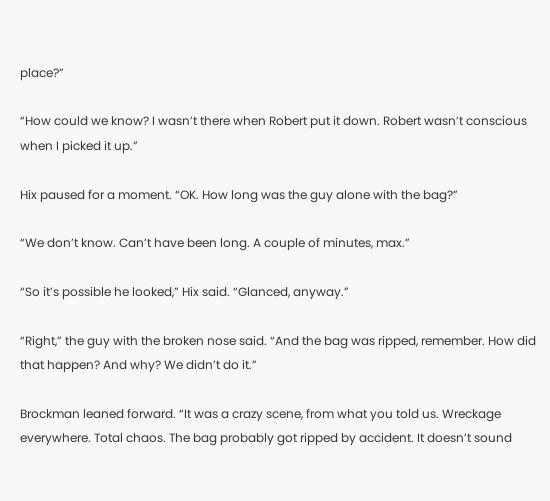place?”

“How could we know? I wasn’t there when Robert put it down. Robert wasn’t conscious when I picked it up.”

Hix paused for a moment. “OK. How long was the guy alone with the bag?”

“We don’t know. Can’t have been long. A couple of minutes, max.”

“So it’s possible he looked,” Hix said. “Glanced, anyway.”

“Right,” the guy with the broken nose said. “And the bag was ripped, remember. How did that happen? And why? We didn’t do it.”

Brockman leaned forward. “It was a crazy scene, from what you told us. Wreckage everywhere. Total chaos. The bag probably got ripped by accident. It doesn’t sound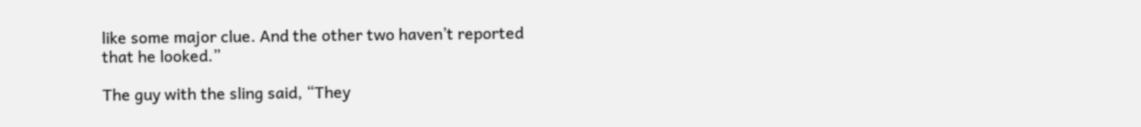like some major clue. And the other two haven’t reported that he looked.”

The guy with the sling said, “They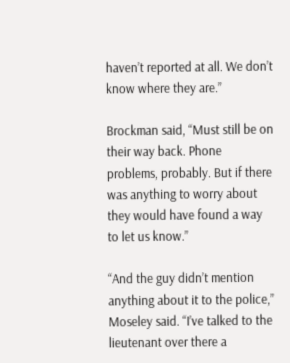haven’t reported at all. We don’t know where they are.”

Brockman said, “Must still be on their way back. Phone problems, probably. But if there was anything to worry about they would have found a way to let us know.”

“And the guy didn’t mention anything about it to the police,” Moseley said. “I’ve talked to the lieutenant over there a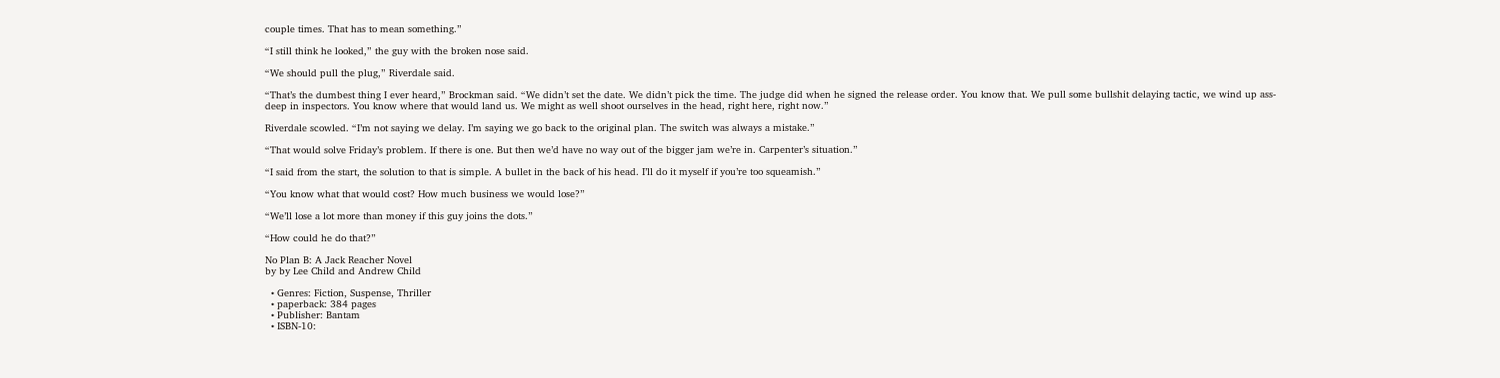couple times. That has to mean something.”

“I still think he looked,” the guy with the broken nose said.

“We should pull the plug,” Riverdale said.

“That’s the dumbest thing I ever heard,” Brockman said. “We didn’t set the date. We didn’t pick the time. The judge did when he signed the release order. You know that. We pull some bullshit delaying tactic, we wind up ass-deep in inspectors. You know where that would land us. We might as well shoot ourselves in the head, right here, right now.”

Riverdale scowled. “I’m not saying we delay. I’m saying we go back to the original plan. The switch was always a mistake.”

“That would solve Friday’s problem. If there is one. But then we’d have no way out of the bigger jam we’re in. Carpenter’s situation.”

“I said from the start, the solution to that is simple. A bullet in the back of his head. I’ll do it myself if you’re too squeamish.”

“You know what that would cost? How much business we would lose?”

“We’ll lose a lot more than money if this guy joins the dots.”

“How could he do that?”

No Plan B: A Jack Reacher Novel
by by Lee Child and Andrew Child

  • Genres: Fiction, Suspense, Thriller
  • paperback: 384 pages
  • Publisher: Bantam
  • ISBN-10: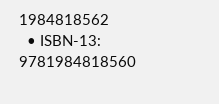1984818562
  • ISBN-13: 9781984818560